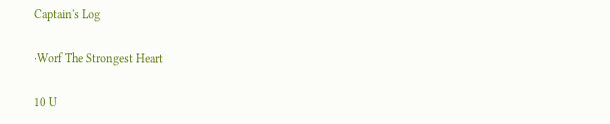Captain's Log

·Worf The Strongest Heart

10 U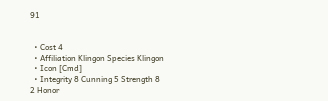91


  • Cost 4
  • Affiliation Klingon Species Klingon
  • Icon [Cmd]
  • Integrity 8 Cunning 5 Strength 8
2 Honor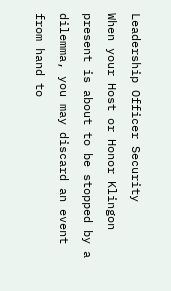Leadership Officer Security
When your Host or Honor Klingon present is about to be stopped by a dilemma, you may discard an event from hand to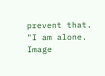prevent that.
"I am alone.
Image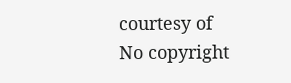courtesy of
No copyright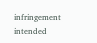infringement intended